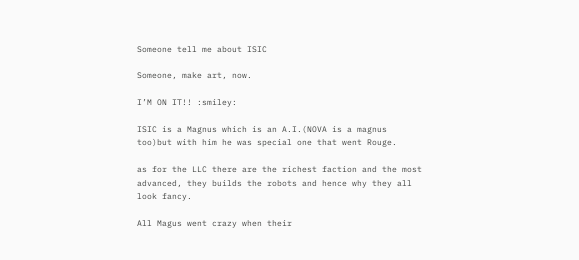Someone tell me about ISIC

Someone, make art, now.

I’M ON IT!! :smiley:

ISIC is a Magnus which is an A.I.(NOVA is a magnus too)but with him he was special one that went Rouge.

as for the LLC there are the richest faction and the most advanced, they builds the robots and hence why they all look fancy.

All Magus went crazy when their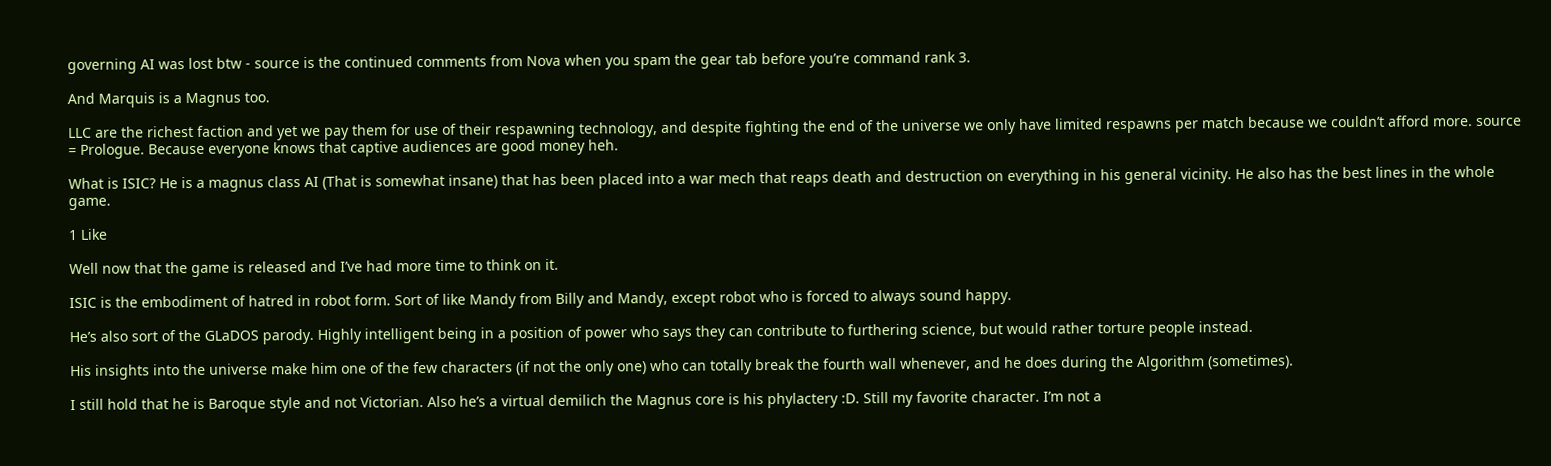governing AI was lost btw - source is the continued comments from Nova when you spam the gear tab before you’re command rank 3.

And Marquis is a Magnus too.

LLC are the richest faction and yet we pay them for use of their respawning technology, and despite fighting the end of the universe we only have limited respawns per match because we couldn’t afford more. source = Prologue. Because everyone knows that captive audiences are good money heh.

What is ISIC? He is a magnus class AI (That is somewhat insane) that has been placed into a war mech that reaps death and destruction on everything in his general vicinity. He also has the best lines in the whole game.

1 Like

Well now that the game is released and I’ve had more time to think on it.

ISIC is the embodiment of hatred in robot form. Sort of like Mandy from Billy and Mandy, except robot who is forced to always sound happy.

He’s also sort of the GLaDOS parody. Highly intelligent being in a position of power who says they can contribute to furthering science, but would rather torture people instead.

His insights into the universe make him one of the few characters (if not the only one) who can totally break the fourth wall whenever, and he does during the Algorithm (sometimes).

I still hold that he is Baroque style and not Victorian. Also he’s a virtual demilich the Magnus core is his phylactery :D. Still my favorite character. I’m not a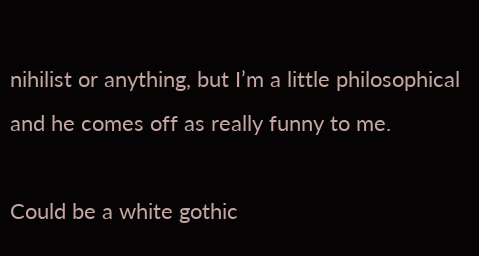nihilist or anything, but I’m a little philosophical and he comes off as really funny to me.

Could be a white gothic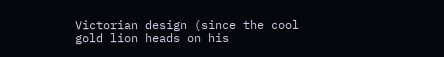Victorian design (since the cool gold lion heads on his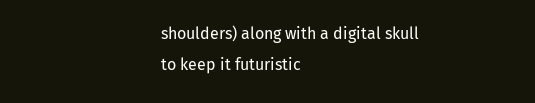shoulders) along with a digital skull to keep it futuristic